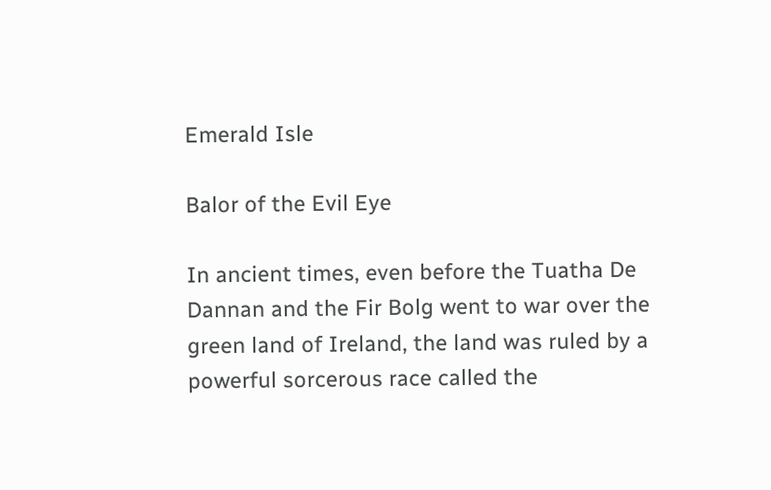Emerald Isle

Balor of the Evil Eye

In ancient times, even before the Tuatha De Dannan and the Fir Bolg went to war over the green land of Ireland, the land was ruled by a powerful sorcerous race called the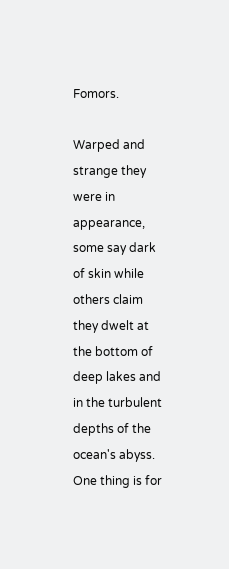Fomors.

Warped and strange they were in appearance, some say dark of skin while others claim they dwelt at the bottom of deep lakes and in the turbulent depths of the ocean's abyss. One thing is for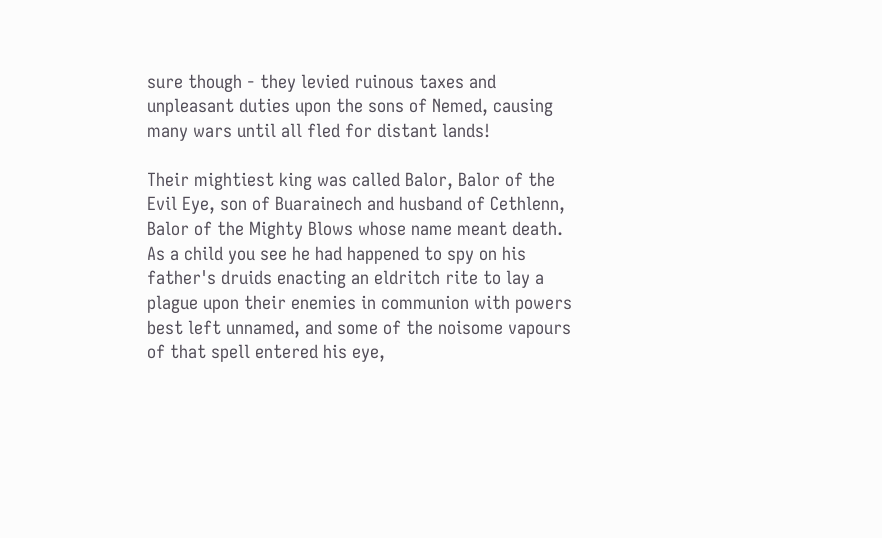sure though - they levied ruinous taxes and unpleasant duties upon the sons of Nemed, causing many wars until all fled for distant lands!

Their mightiest king was called Balor, Balor of the Evil Eye, son of Buarainech and husband of Cethlenn, Balor of the Mighty Blows whose name meant death. As a child you see he had happened to spy on his father's druids enacting an eldritch rite to lay a plague upon their enemies in communion with powers best left unnamed, and some of the noisome vapours of that spell entered his eye,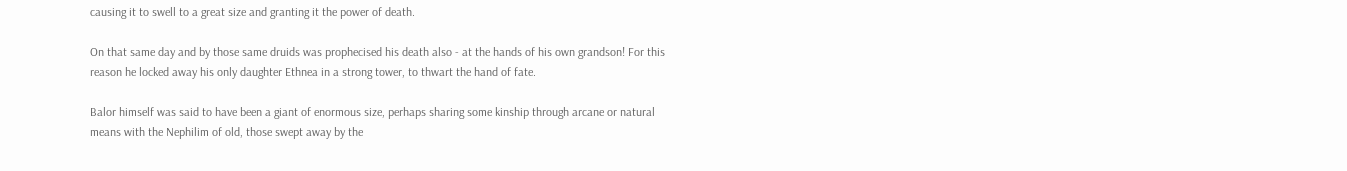causing it to swell to a great size and granting it the power of death.

On that same day and by those same druids was prophecised his death also - at the hands of his own grandson! For this reason he locked away his only daughter Ethnea in a strong tower, to thwart the hand of fate.

Balor himself was said to have been a giant of enormous size, perhaps sharing some kinship through arcane or natural means with the Nephilim of old, those swept away by the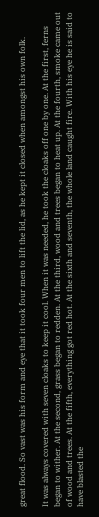great flood. So vast was his form and eye that it took four men to lift the lid, as he kept it closed when amongst his own folk.

It was always covered with seven cloaks to keep it cool. When it was needed, he took the cloaks off one by one. At the first, ferns began to wither. At the second, grass began to redden. At the third, wood and trees began to heat up. At the fourth, smoke came out of wood and trees. At the fifth, everything got red hot. At the sixth and seventh, the whole land caught fire. With his eye he is said to have blasted the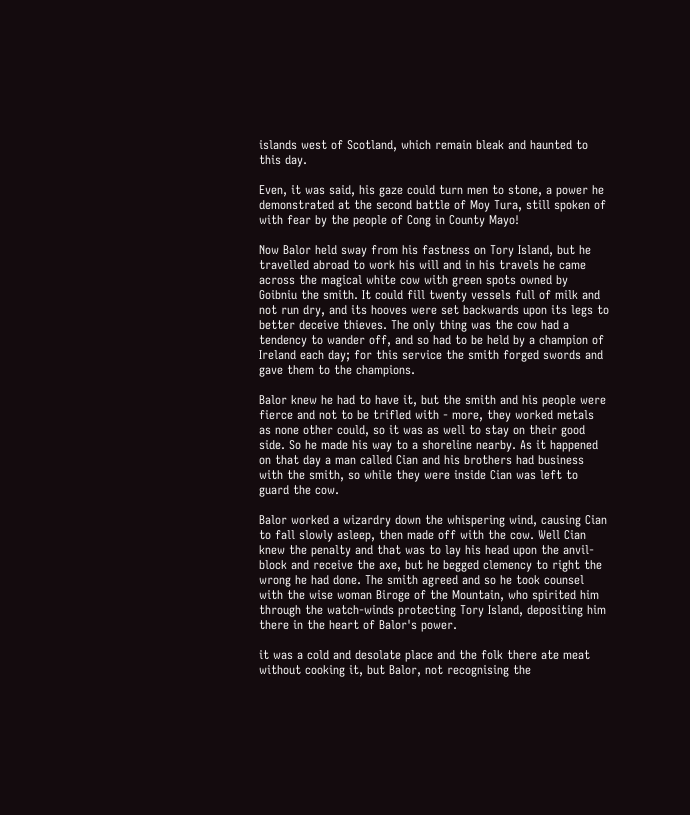islands west of Scotland, which remain bleak and haunted to this day.

Even, it was said, his gaze could turn men to stone, a power he demonstrated at the second battle of Moy Tura, still spoken of with fear by the people of Cong in County Mayo!

Now Balor held sway from his fastness on Tory Island, but he travelled abroad to work his will and in his travels he came across the magical white cow with green spots owned by Goibniu the smith. It could fill twenty vessels full of milk and not run dry, and its hooves were set backwards upon its legs to better deceive thieves. The only thing was the cow had a tendency to wander off, and so had to be held by a champion of Ireland each day; for this service the smith forged swords and gave them to the champions.

Balor knew he had to have it, but the smith and his people were fierce and not to be trifled with - more, they worked metals as none other could, so it was as well to stay on their good side. So he made his way to a shoreline nearby. As it happened on that day a man called Cian and his brothers had business with the smith, so while they were inside Cian was left to guard the cow.

Balor worked a wizardry down the whispering wind, causing Cian to fall slowly asleep, then made off with the cow. Well Cian knew the penalty and that was to lay his head upon the anvil-block and receive the axe, but he begged clemency to right the wrong he had done. The smith agreed and so he took counsel with the wise woman Biroge of the Mountain, who spirited him through the watch-winds protecting Tory Island, depositing him there in the heart of Balor's power.

it was a cold and desolate place and the folk there ate meat without cooking it, but Balor, not recognising the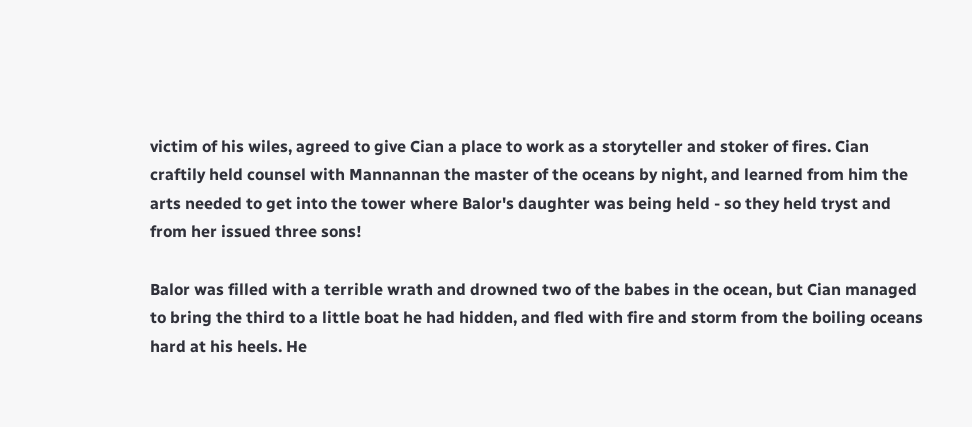victim of his wiles, agreed to give Cian a place to work as a storyteller and stoker of fires. Cian craftily held counsel with Mannannan the master of the oceans by night, and learned from him the arts needed to get into the tower where Balor's daughter was being held - so they held tryst and from her issued three sons!

Balor was filled with a terrible wrath and drowned two of the babes in the ocean, but Cian managed to bring the third to a little boat he had hidden, and fled with fire and storm from the boiling oceans hard at his heels. He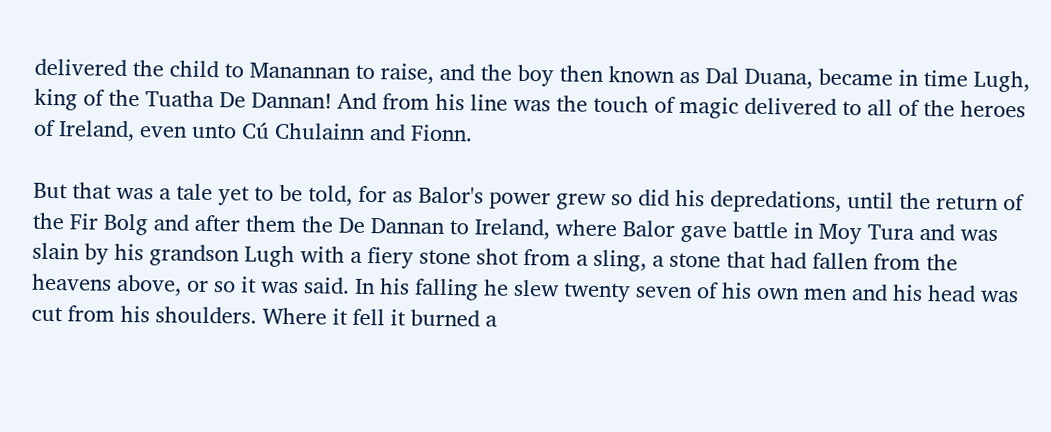delivered the child to Manannan to raise, and the boy then known as Dal Duana, became in time Lugh, king of the Tuatha De Dannan! And from his line was the touch of magic delivered to all of the heroes of Ireland, even unto Cú Chulainn and Fionn.

But that was a tale yet to be told, for as Balor's power grew so did his depredations, until the return of the Fir Bolg and after them the De Dannan to Ireland, where Balor gave battle in Moy Tura and was slain by his grandson Lugh with a fiery stone shot from a sling, a stone that had fallen from the heavens above, or so it was said. In his falling he slew twenty seven of his own men and his head was cut from his shoulders. Where it fell it burned a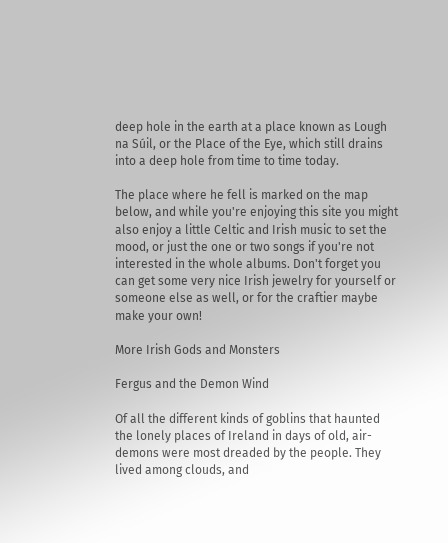deep hole in the earth at a place known as Lough na Súil, or the Place of the Eye, which still drains into a deep hole from time to time today.

The place where he fell is marked on the map below, and while you're enjoying this site you might also enjoy a little Celtic and Irish music to set the mood, or just the one or two songs if you're not interested in the whole albums. Don't forget you can get some very nice Irish jewelry for yourself or someone else as well, or for the craftier maybe make your own!

More Irish Gods and Monsters

Fergus and the Demon Wind

Of all the different kinds of goblins that haunted the lonely places of Ireland in days of old, air-demons were most dreaded by the people. They lived among clouds, and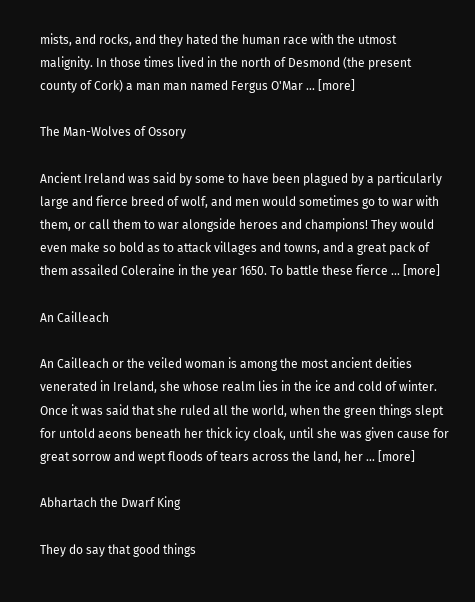mists, and rocks, and they hated the human race with the utmost malignity. In those times lived in the north of Desmond (the present county of Cork) a man man named Fergus O'Mar ... [more]

The Man-Wolves of Ossory

Ancient Ireland was said by some to have been plagued by a particularly large and fierce breed of wolf, and men would sometimes go to war with them, or call them to war alongside heroes and champions! They would even make so bold as to attack villages and towns, and a great pack of them assailed Coleraine in the year 1650. To battle these fierce ... [more]

An Cailleach

An Cailleach or the veiled woman is among the most ancient deities venerated in Ireland, she whose realm lies in the ice and cold of winter. Once it was said that she ruled all the world, when the green things slept for untold aeons beneath her thick icy cloak, until she was given cause for great sorrow and wept floods of tears across the land, her ... [more]

Abhartach the Dwarf King

They do say that good things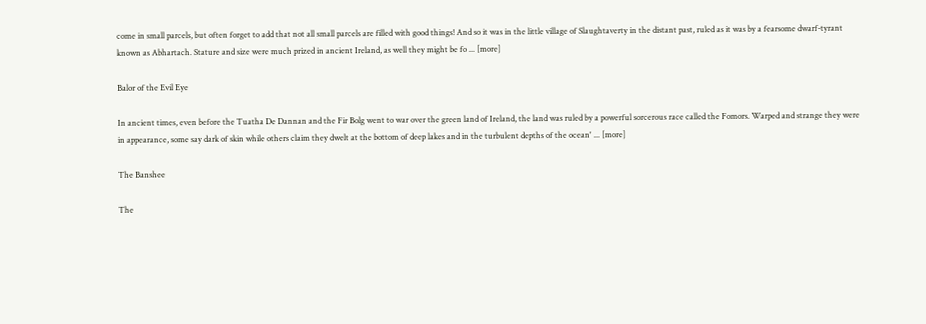come in small parcels, but often forget to add that not all small parcels are filled with good things! And so it was in the little village of Slaughtaverty in the distant past, ruled as it was by a fearsome dwarf-tyrant known as Abhartach. Stature and size were much prized in ancient Ireland, as well they might be fo ... [more]

Balor of the Evil Eye

In ancient times, even before the Tuatha De Dannan and the Fir Bolg went to war over the green land of Ireland, the land was ruled by a powerful sorcerous race called the Fomors. Warped and strange they were in appearance, some say dark of skin while others claim they dwelt at the bottom of deep lakes and in the turbulent depths of the ocean' ... [more]

The Banshee

The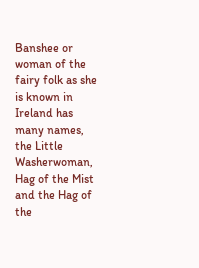Banshee or woman of the fairy folk as she is known in Ireland has many names, the Little Washerwoman, Hag of the Mist and the Hag of the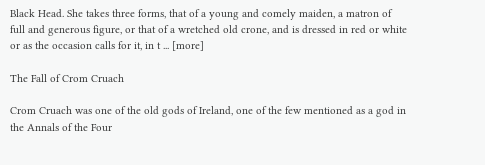Black Head. She takes three forms, that of a young and comely maiden, a matron of full and generous figure, or that of a wretched old crone, and is dressed in red or white or as the occasion calls for it, in t ... [more]

The Fall of Crom Cruach

Crom Cruach was one of the old gods of Ireland, one of the few mentioned as a god in the Annals of the Four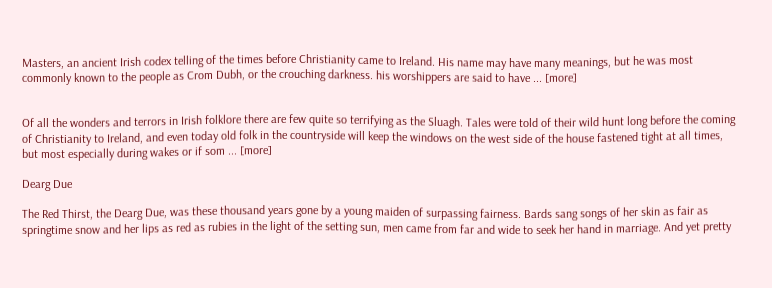Masters, an ancient Irish codex telling of the times before Christianity came to Ireland. His name may have many meanings, but he was most commonly known to the people as Crom Dubh, or the crouching darkness. his worshippers are said to have ... [more]


Of all the wonders and terrors in Irish folklore there are few quite so terrifying as the Sluagh. Tales were told of their wild hunt long before the coming of Christianity to Ireland, and even today old folk in the countryside will keep the windows on the west side of the house fastened tight at all times, but most especially during wakes or if som ... [more]

Dearg Due

The Red Thirst, the Dearg Due, was these thousand years gone by a young maiden of surpassing fairness. Bards sang songs of her skin as fair as springtime snow and her lips as red as rubies in the light of the setting sun, men came from far and wide to seek her hand in marriage. And yet pretty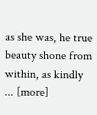as she was, he true beauty shone from within, as kindly ... [more]